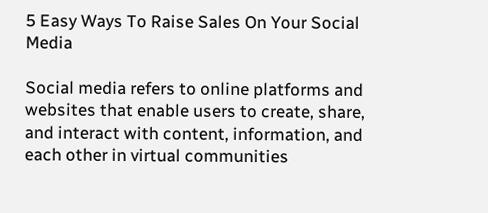5 Easy Ways To Raise Sales On Your Social Media

Social media refers to online platforms and websites that enable users to create, share, and interact with content, information, and each other in virtual communities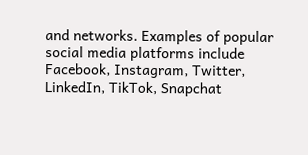and networks. Examples of popular social media platforms include Facebook, Instagram, Twitter, LinkedIn, TikTok, Snapchat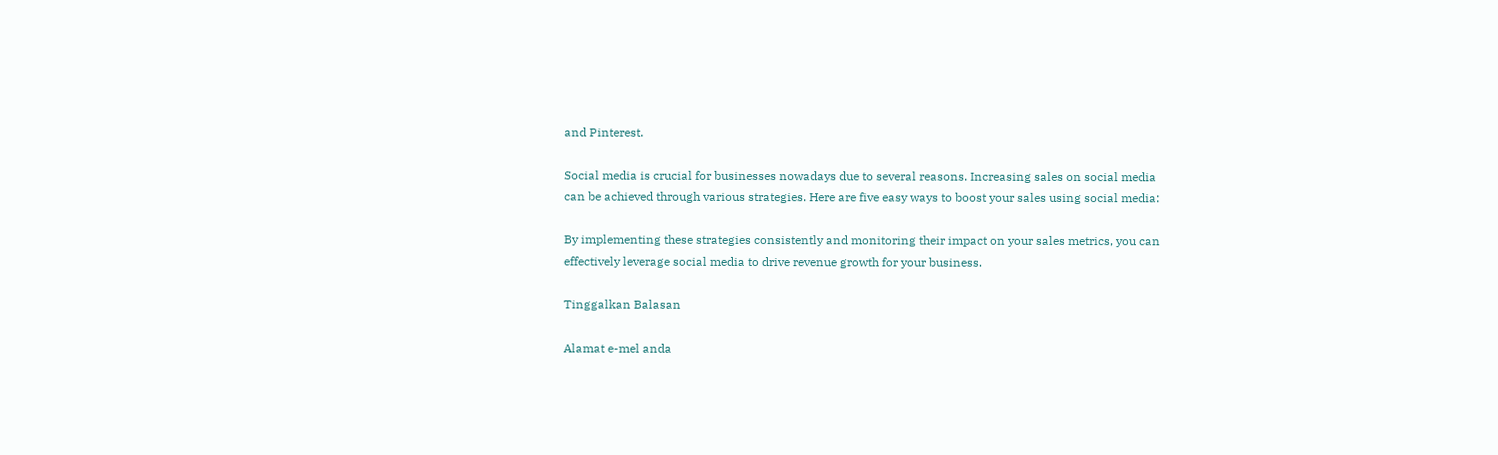and Pinterest.

Social media is crucial for businesses nowadays due to several reasons. Increasing sales on social media can be achieved through various strategies. Here are five easy ways to boost your sales using social media:

By implementing these strategies consistently and monitoring their impact on your sales metrics, you can effectively leverage social media to drive revenue growth for your business.

Tinggalkan Balasan

Alamat e-mel anda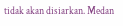tidak akan disiarkan. Medan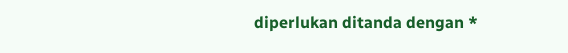diperlukan ditanda dengan *